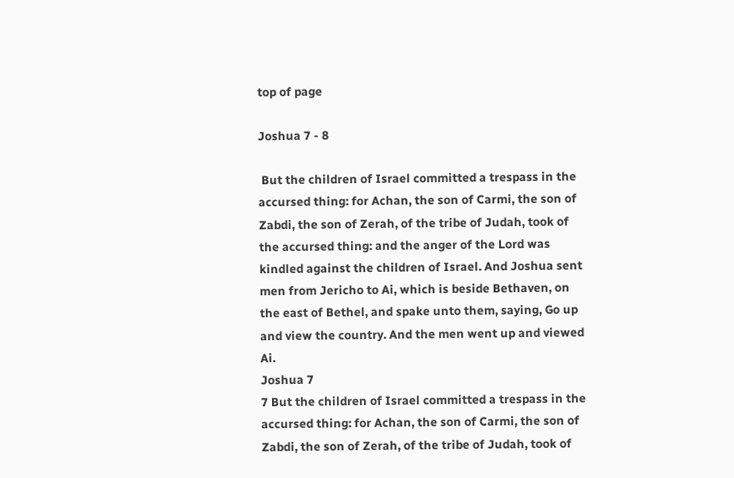top of page

Joshua 7 - 8

 But the children of Israel committed a trespass in the accursed thing: for Achan, the son of Carmi, the son of Zabdi, the son of Zerah, of the tribe of Judah, took of the accursed thing: and the anger of the Lord was kindled against the children of Israel. And Joshua sent men from Jericho to Ai, which is beside Bethaven, on the east of Bethel, and spake unto them, saying, Go up and view the country. And the men went up and viewed Ai.
Joshua 7
7 But the children of Israel committed a trespass in the accursed thing: for Achan, the son of Carmi, the son of Zabdi, the son of Zerah, of the tribe of Judah, took of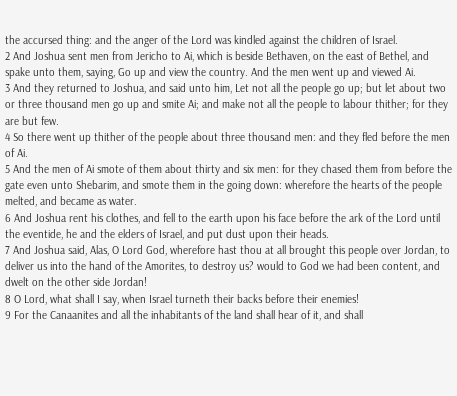the accursed thing: and the anger of the Lord was kindled against the children of Israel.
2 And Joshua sent men from Jericho to Ai, which is beside Bethaven, on the east of Bethel, and spake unto them, saying, Go up and view the country. And the men went up and viewed Ai.
3 And they returned to Joshua, and said unto him, Let not all the people go up; but let about two or three thousand men go up and smite Ai; and make not all the people to labour thither; for they are but few.
4 So there went up thither of the people about three thousand men: and they fled before the men of Ai.
5 And the men of Ai smote of them about thirty and six men: for they chased them from before the gate even unto Shebarim, and smote them in the going down: wherefore the hearts of the people melted, and became as water.
6 And Joshua rent his clothes, and fell to the earth upon his face before the ark of the Lord until the eventide, he and the elders of Israel, and put dust upon their heads.
7 And Joshua said, Alas, O Lord God, wherefore hast thou at all brought this people over Jordan, to deliver us into the hand of the Amorites, to destroy us? would to God we had been content, and dwelt on the other side Jordan!
8 O Lord, what shall I say, when Israel turneth their backs before their enemies!
9 For the Canaanites and all the inhabitants of the land shall hear of it, and shall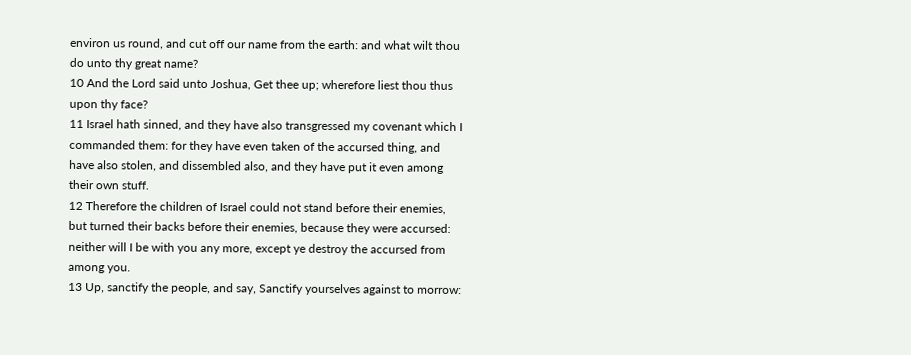environ us round, and cut off our name from the earth: and what wilt thou do unto thy great name?
10 And the Lord said unto Joshua, Get thee up; wherefore liest thou thus upon thy face?
11 Israel hath sinned, and they have also transgressed my covenant which I commanded them: for they have even taken of the accursed thing, and have also stolen, and dissembled also, and they have put it even among their own stuff.
12 Therefore the children of Israel could not stand before their enemies, but turned their backs before their enemies, because they were accursed: neither will I be with you any more, except ye destroy the accursed from among you.
13 Up, sanctify the people, and say, Sanctify yourselves against to morrow: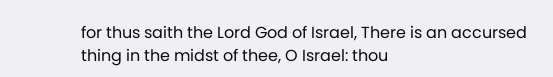for thus saith the Lord God of Israel, There is an accursed thing in the midst of thee, O Israel: thou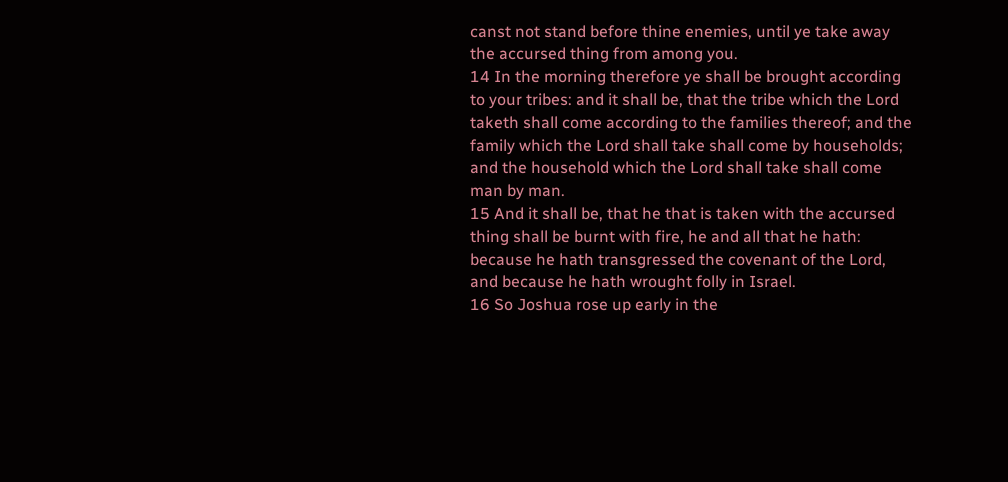canst not stand before thine enemies, until ye take away the accursed thing from among you.
14 In the morning therefore ye shall be brought according to your tribes: and it shall be, that the tribe which the Lord taketh shall come according to the families thereof; and the family which the Lord shall take shall come by households; and the household which the Lord shall take shall come man by man.
15 And it shall be, that he that is taken with the accursed thing shall be burnt with fire, he and all that he hath: because he hath transgressed the covenant of the Lord, and because he hath wrought folly in Israel.
16 So Joshua rose up early in the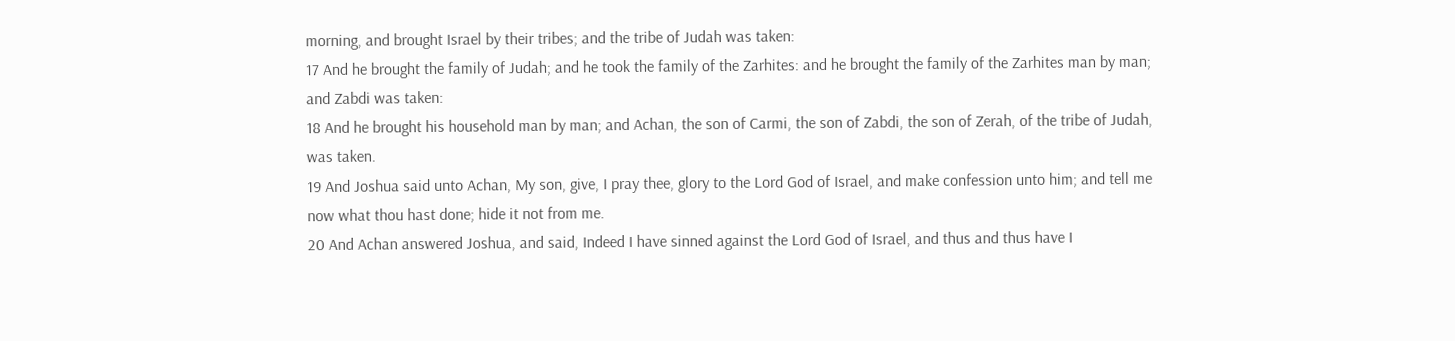morning, and brought Israel by their tribes; and the tribe of Judah was taken:
17 And he brought the family of Judah; and he took the family of the Zarhites: and he brought the family of the Zarhites man by man; and Zabdi was taken:
18 And he brought his household man by man; and Achan, the son of Carmi, the son of Zabdi, the son of Zerah, of the tribe of Judah, was taken.
19 And Joshua said unto Achan, My son, give, I pray thee, glory to the Lord God of Israel, and make confession unto him; and tell me now what thou hast done; hide it not from me.
20 And Achan answered Joshua, and said, Indeed I have sinned against the Lord God of Israel, and thus and thus have I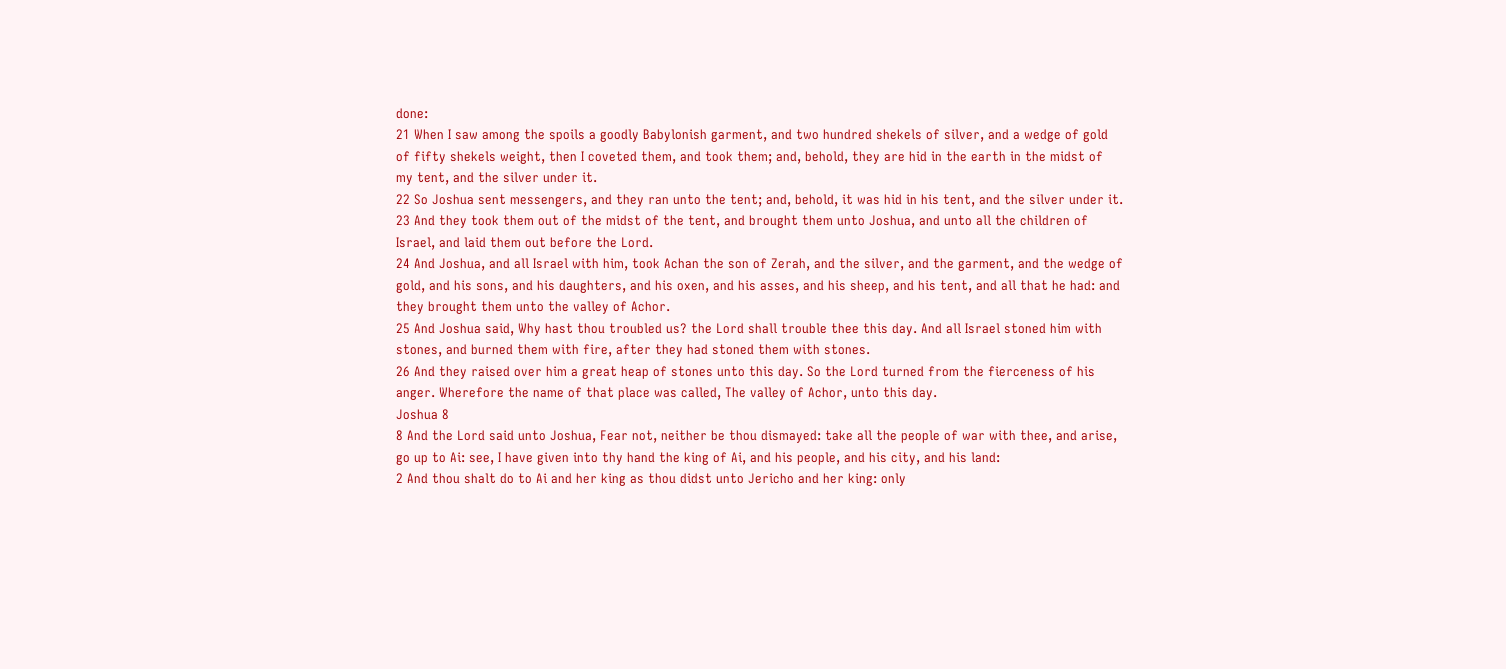done:
21 When I saw among the spoils a goodly Babylonish garment, and two hundred shekels of silver, and a wedge of gold of fifty shekels weight, then I coveted them, and took them; and, behold, they are hid in the earth in the midst of my tent, and the silver under it.
22 So Joshua sent messengers, and they ran unto the tent; and, behold, it was hid in his tent, and the silver under it.
23 And they took them out of the midst of the tent, and brought them unto Joshua, and unto all the children of Israel, and laid them out before the Lord.
24 And Joshua, and all Israel with him, took Achan the son of Zerah, and the silver, and the garment, and the wedge of gold, and his sons, and his daughters, and his oxen, and his asses, and his sheep, and his tent, and all that he had: and they brought them unto the valley of Achor.
25 And Joshua said, Why hast thou troubled us? the Lord shall trouble thee this day. And all Israel stoned him with stones, and burned them with fire, after they had stoned them with stones.
26 And they raised over him a great heap of stones unto this day. So the Lord turned from the fierceness of his anger. Wherefore the name of that place was called, The valley of Achor, unto this day.
Joshua 8
8 And the Lord said unto Joshua, Fear not, neither be thou dismayed: take all the people of war with thee, and arise, go up to Ai: see, I have given into thy hand the king of Ai, and his people, and his city, and his land:
2 And thou shalt do to Ai and her king as thou didst unto Jericho and her king: only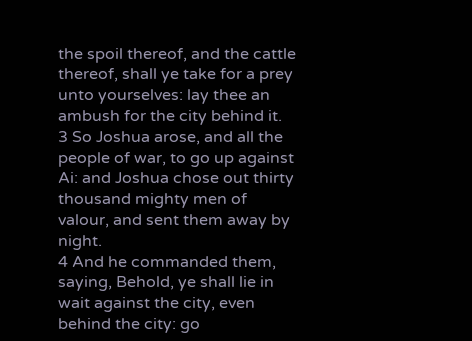the spoil thereof, and the cattle thereof, shall ye take for a prey unto yourselves: lay thee an ambush for the city behind it.
3 So Joshua arose, and all the people of war, to go up against Ai: and Joshua chose out thirty thousand mighty men of valour, and sent them away by night.
4 And he commanded them, saying, Behold, ye shall lie in wait against the city, even behind the city: go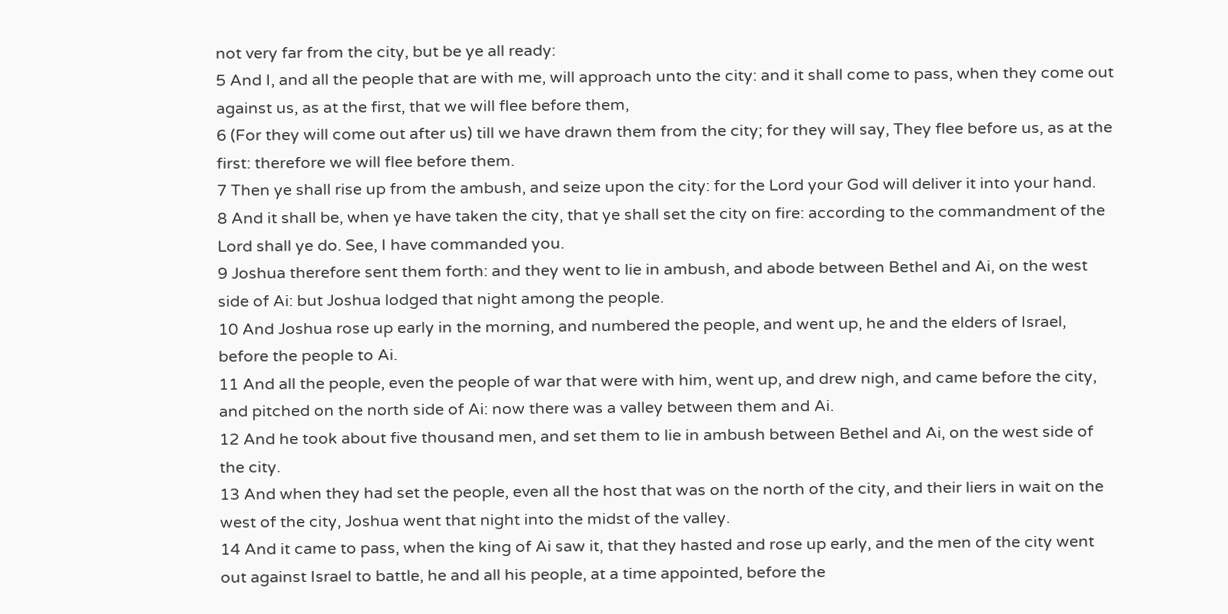not very far from the city, but be ye all ready:
5 And I, and all the people that are with me, will approach unto the city: and it shall come to pass, when they come out against us, as at the first, that we will flee before them,
6 (For they will come out after us) till we have drawn them from the city; for they will say, They flee before us, as at the first: therefore we will flee before them.
7 Then ye shall rise up from the ambush, and seize upon the city: for the Lord your God will deliver it into your hand.
8 And it shall be, when ye have taken the city, that ye shall set the city on fire: according to the commandment of the Lord shall ye do. See, I have commanded you.
9 Joshua therefore sent them forth: and they went to lie in ambush, and abode between Bethel and Ai, on the west side of Ai: but Joshua lodged that night among the people.
10 And Joshua rose up early in the morning, and numbered the people, and went up, he and the elders of Israel, before the people to Ai.
11 And all the people, even the people of war that were with him, went up, and drew nigh, and came before the city, and pitched on the north side of Ai: now there was a valley between them and Ai.
12 And he took about five thousand men, and set them to lie in ambush between Bethel and Ai, on the west side of the city.
13 And when they had set the people, even all the host that was on the north of the city, and their liers in wait on the west of the city, Joshua went that night into the midst of the valley.
14 And it came to pass, when the king of Ai saw it, that they hasted and rose up early, and the men of the city went out against Israel to battle, he and all his people, at a time appointed, before the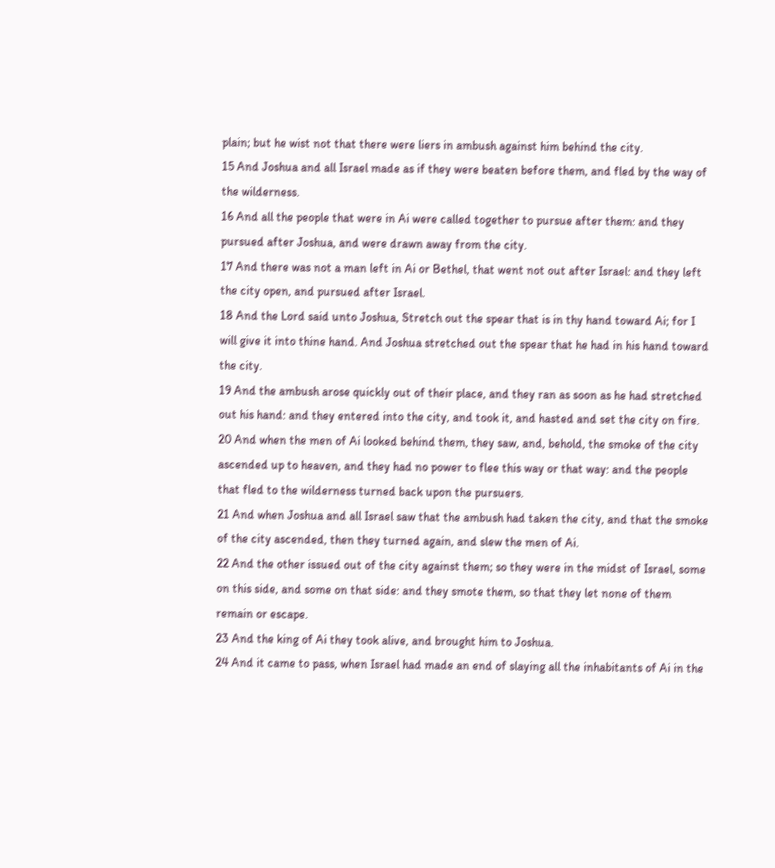plain; but he wist not that there were liers in ambush against him behind the city.
15 And Joshua and all Israel made as if they were beaten before them, and fled by the way of the wilderness.
16 And all the people that were in Ai were called together to pursue after them: and they pursued after Joshua, and were drawn away from the city.
17 And there was not a man left in Ai or Bethel, that went not out after Israel: and they left the city open, and pursued after Israel.
18 And the Lord said unto Joshua, Stretch out the spear that is in thy hand toward Ai; for I will give it into thine hand. And Joshua stretched out the spear that he had in his hand toward the city.
19 And the ambush arose quickly out of their place, and they ran as soon as he had stretched out his hand: and they entered into the city, and took it, and hasted and set the city on fire.
20 And when the men of Ai looked behind them, they saw, and, behold, the smoke of the city ascended up to heaven, and they had no power to flee this way or that way: and the people that fled to the wilderness turned back upon the pursuers.
21 And when Joshua and all Israel saw that the ambush had taken the city, and that the smoke of the city ascended, then they turned again, and slew the men of Ai.
22 And the other issued out of the city against them; so they were in the midst of Israel, some on this side, and some on that side: and they smote them, so that they let none of them remain or escape.
23 And the king of Ai they took alive, and brought him to Joshua.
24 And it came to pass, when Israel had made an end of slaying all the inhabitants of Ai in the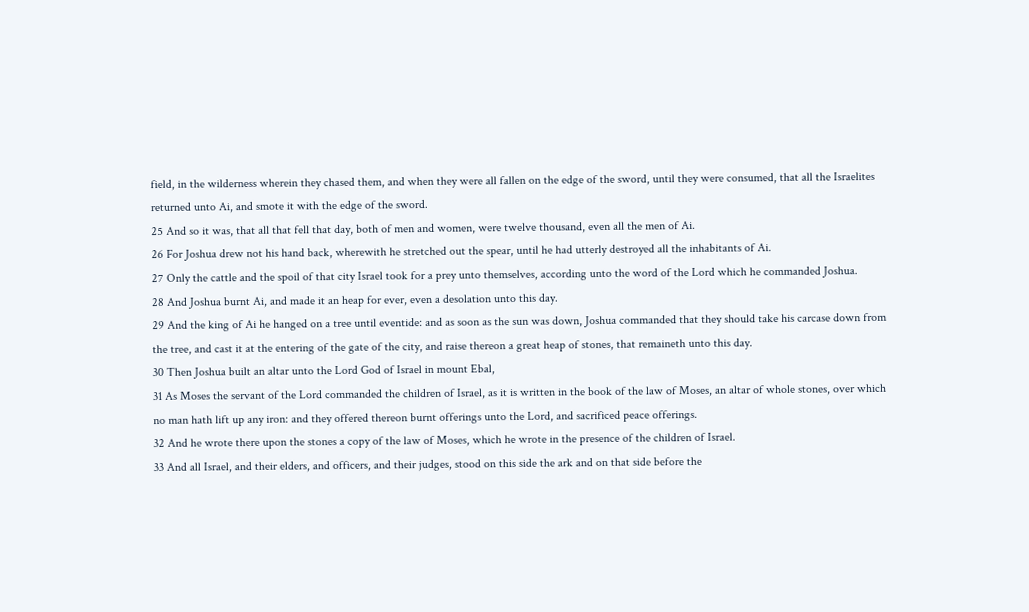field, in the wilderness wherein they chased them, and when they were all fallen on the edge of the sword, until they were consumed, that all the Israelites returned unto Ai, and smote it with the edge of the sword.
25 And so it was, that all that fell that day, both of men and women, were twelve thousand, even all the men of Ai.
26 For Joshua drew not his hand back, wherewith he stretched out the spear, until he had utterly destroyed all the inhabitants of Ai.
27 Only the cattle and the spoil of that city Israel took for a prey unto themselves, according unto the word of the Lord which he commanded Joshua.
28 And Joshua burnt Ai, and made it an heap for ever, even a desolation unto this day.
29 And the king of Ai he hanged on a tree until eventide: and as soon as the sun was down, Joshua commanded that they should take his carcase down from the tree, and cast it at the entering of the gate of the city, and raise thereon a great heap of stones, that remaineth unto this day.
30 Then Joshua built an altar unto the Lord God of Israel in mount Ebal,
31 As Moses the servant of the Lord commanded the children of Israel, as it is written in the book of the law of Moses, an altar of whole stones, over which no man hath lift up any iron: and they offered thereon burnt offerings unto the Lord, and sacrificed peace offerings.
32 And he wrote there upon the stones a copy of the law of Moses, which he wrote in the presence of the children of Israel.
33 And all Israel, and their elders, and officers, and their judges, stood on this side the ark and on that side before the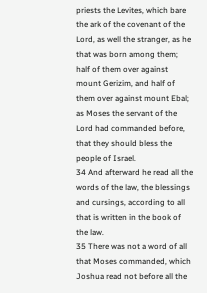priests the Levites, which bare the ark of the covenant of the Lord, as well the stranger, as he that was born among them; half of them over against mount Gerizim, and half of them over against mount Ebal; as Moses the servant of the Lord had commanded before, that they should bless the people of Israel.
34 And afterward he read all the words of the law, the blessings and cursings, according to all that is written in the book of the law.
35 There was not a word of all that Moses commanded, which Joshua read not before all the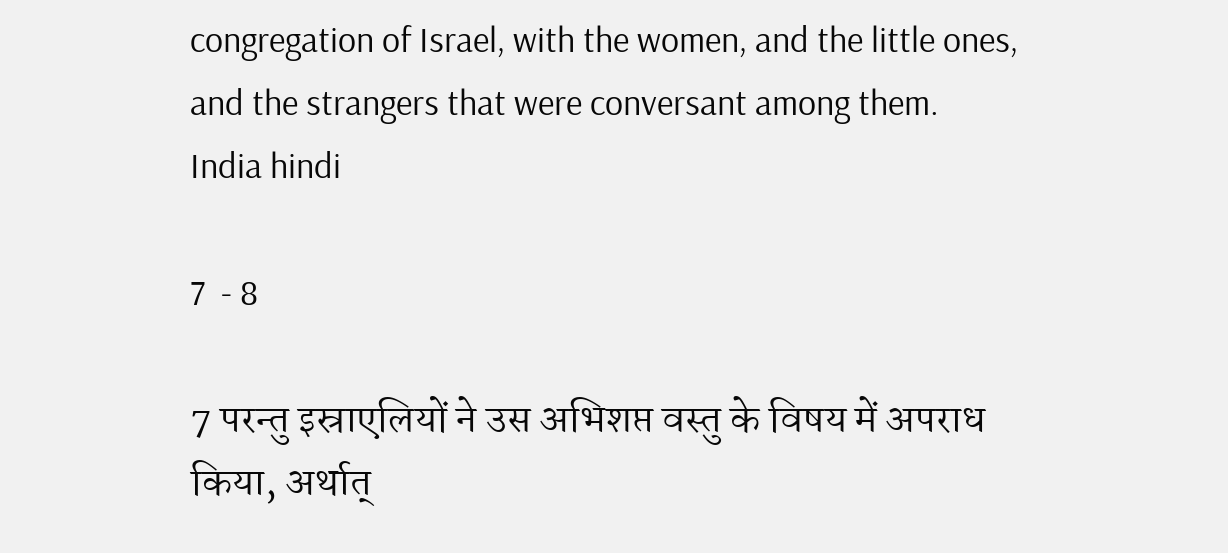congregation of Israel, with the women, and the little ones, and the strangers that were conversant among them.
India hindi

7  - 8

7 परन्तु इस्राएलियों ने उस अभिशप्त वस्तु के विषय में अपराध किया, अर्थात्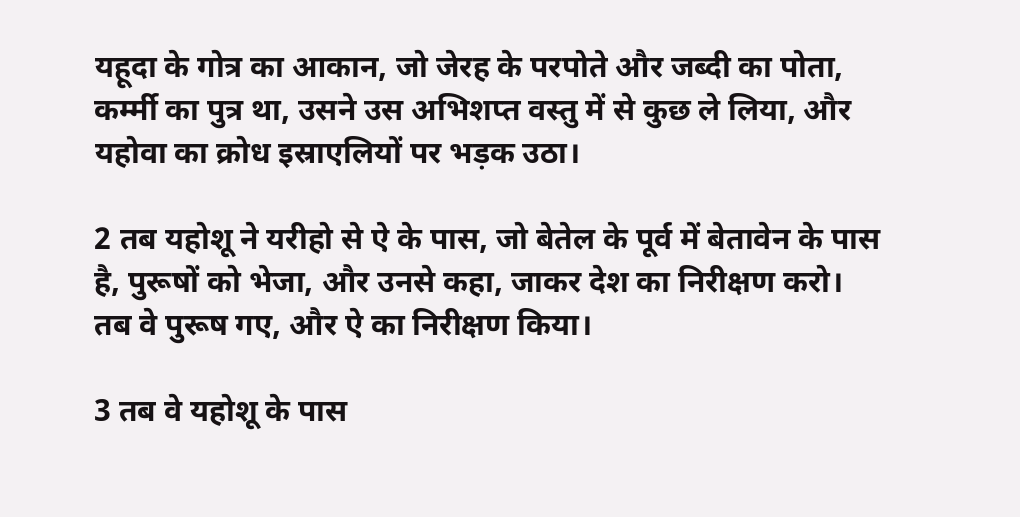यहूदा के गोत्र का आकान, जो जेरह के परपोते और जब्दी का पोता, कर्म्मी का पुत्र था, उसने उस अभिशप्त वस्तु में से कुछ ले लिया, और यहोवा का क्रोध इस्राएलियों पर भड़क उठा।

2 तब यहोशू ने यरीहो से ऐ के पास, जो बेतेल के पूर्व में बेतावेन के पास है, पुरूषों को भेजा, और उनसे कहा, जाकर देश का निरीक्षण करो। तब वे पुरूष गए, और ऐ का निरीक्षण किया।

3 तब वे यहोशू के पास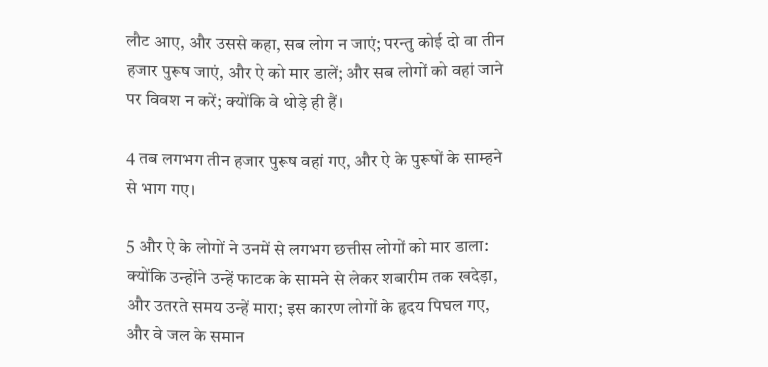लौट आए, और उससे कहा, सब लोग न जाएं; परन्तु कोई दो वा तीन हजार पुरूष जाएं, और ऐ को मार डालें; और सब लोगों को वहां जाने पर विवश न करें; क्योंकि वे थोड़े ही हैं।

4 तब लगभग तीन हजार पुरूष वहां गए, और ऐ के पुरूषों के साम्हने से भाग गए।

5 और ऐ के लोगों ने उनमें से लगभग छत्तीस लोगों को मार डाला: क्योंकि उन्होंने उन्हें फाटक के सामने से लेकर शबारीम तक खदेड़ा, और उतरते समय उन्हें मारा; इस कारण लोगों के हृदय पिघल गए, और वे जल के समान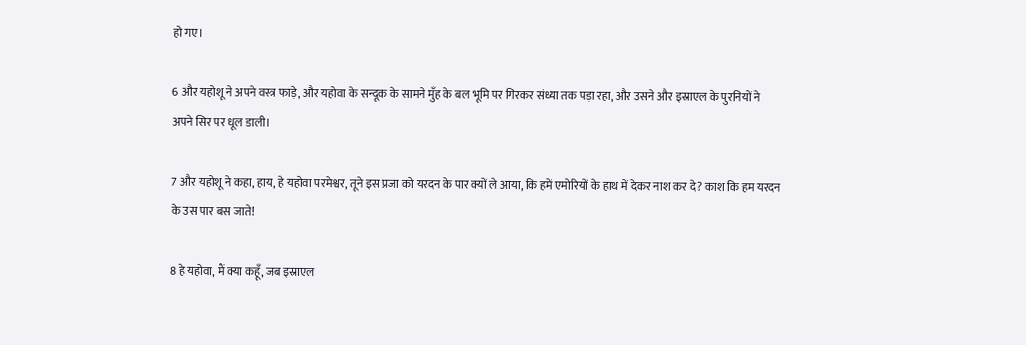हो गए।

6 और यहोशू ने अपने वस्त्र फाड़े, और यहोवा के सन्दूक के सामने मुँह के बल भूमि पर गिरकर संध्या तक पड़ा रहा, और उसने और इस्राएल के पुरनियों ने अपने सिर पर धूल डाली।

7 और यहोशू ने कहा, हाय, हे यहोवा परमेश्वर, तूने इस प्रजा को यरदन के पार क्यों ले आया, कि हमें एमोरियों के हाथ में देकर नाश कर दे? काश कि हम यरदन के उस पार बस जाते!

8 हे यहोवा, मैं क्या कहूँ, जब इस्राएल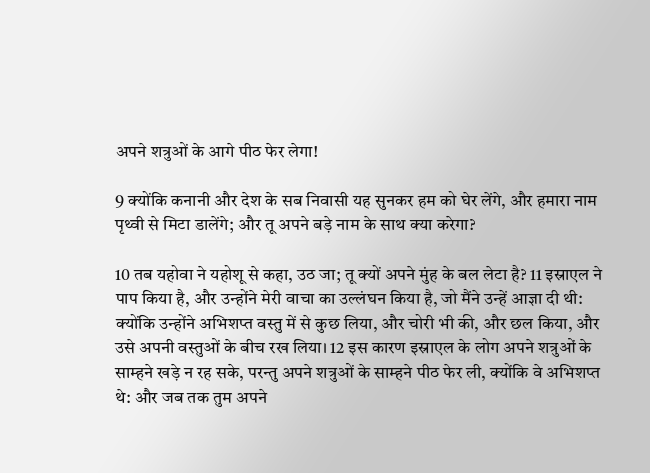अपने शत्रुओं के आगे पीठ फेर लेगा!

9 क्योंकि कनानी और देश के सब निवासी यह सुनकर हम को घेर लेंगे, और हमारा नाम पृथ्वी से मिटा डालेंगे; और तू अपने बड़े नाम के साथ क्या करेगा?

10 तब यहोवा ने यहोशू से कहा, उठ जा; तू क्यों अपने मुंह के बल लेटा है? 11 इस्राएल ने पाप किया है, और उन्होंने मेरी वाचा का उल्लंघन किया है, जो मैंने उन्हें आज्ञा दी थी: क्योंकि उन्होंने अभिशप्त वस्तु में से कुछ लिया, और चोरी भी की, और छल किया, और उसे अपनी वस्तुओं के बीच रख लिया। 12 इस कारण इस्राएल के लोग अपने शत्रुओं के साम्हने खड़े न रह सके, परन्तु अपने शत्रुओं के साम्हने पीठ फेर ली, क्योंकि वे अभिशप्त थे: और जब तक तुम अपने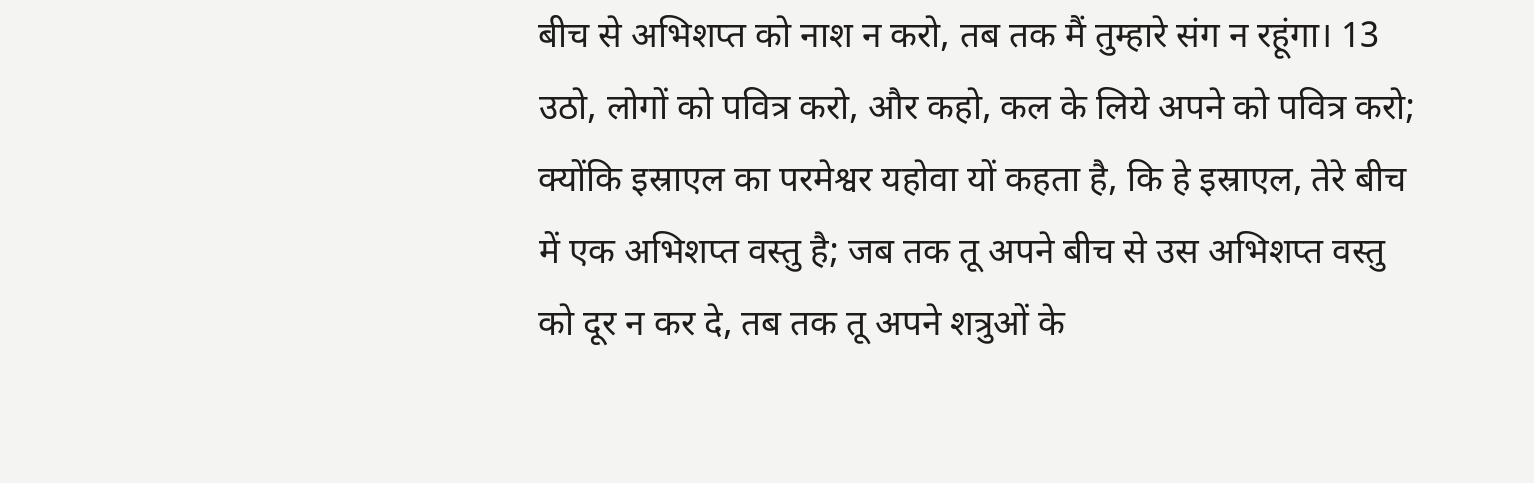बीच से अभिशप्त को नाश न करो, तब तक मैं तुम्हारे संग न रहूंगा। 13 उठो, लोगों को पवित्र करो, और कहो, कल के लिये अपने को पवित्र करो; क्योंकि इस्राएल का परमेश्वर यहोवा यों कहता है, कि हे इस्राएल, तेरे बीच में एक अभिशप्त वस्तु है; जब तक तू अपने बीच से उस अभिशप्त वस्तु को दूर न कर दे, तब तक तू अपने शत्रुओं के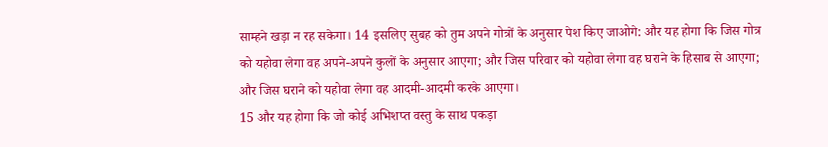साम्हने खड़ा न रह सकेगा। 14 इसलिए सुबह को तुम अपने गोत्रों के अनुसार पेश किए जाओगे: और यह होगा कि जिस गोत्र को यहोवा लेगा वह अपने-अपने कुलों के अनुसार आएगा; और जिस परिवार को यहोवा लेगा वह घराने के हिसाब से आएगा; और जिस घराने को यहोवा लेगा वह आदमी-आदमी करके आएगा।
15 और यह होगा कि जो कोई अभिशप्त वस्तु के साथ पकड़ा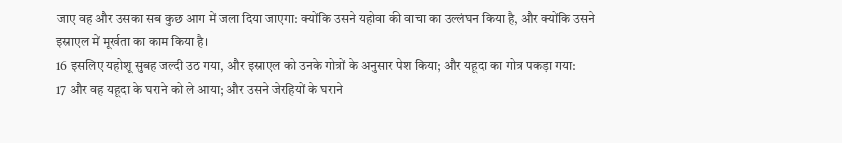जाए वह और उसका सब कुछ आग में जला दिया जाएगा: क्योंकि उसने यहोवा की वाचा का उल्लंघन किया है, और क्योंकि उसने इस्राएल में मूर्खता का काम किया है।
16 इसलिए यहोशू सुबह जल्दी उठ गया, और इस्राएल को उनके गोत्रों के अनुसार पेश किया; और यहूदा का गोत्र पकड़ा गया:
17 और वह यहूदा के घराने को ले आया; और उसने जेरहियों के घराने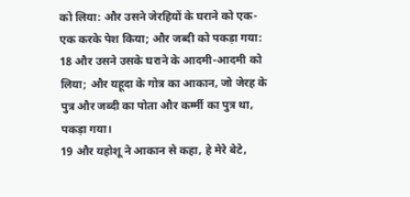को लिया: और उसने जेरहियों के घराने को एक-एक करके पेश किया; और जब्दी को पकड़ा गया:
18 और उसने उसके घराने के आदमी-आदमी को लिया; और यहूदा के गोत्र का आकान, जो जेरह के पुत्र और जब्दी का पोता और कर्म्मी का पुत्र था, पकड़ा गया।
19 और यहोशू ने आकान से कहा, हे मेरे बेटे,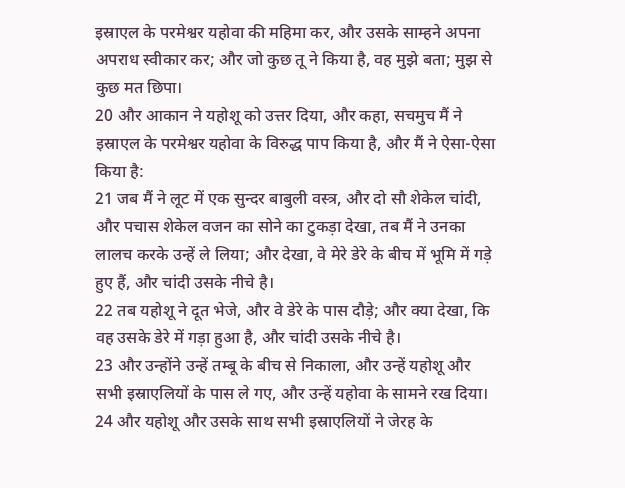इस्राएल के परमेश्वर यहोवा की महिमा कर, और उसके साम्हने अपना अपराध स्वीकार कर; और जो कुछ तू ने किया है, वह मुझे बता; मुझ से कुछ मत छिपा।
20 और आकान ने यहोशू को उत्तर दिया, और कहा, सचमुच मैं ने इस्राएल के परमेश्वर यहोवा के विरुद्ध पाप किया है, और मैं ने ऐसा-ऐसा किया है:
21 जब मैं ने लूट में एक सुन्दर बाबुली वस्त्र, और दो सौ शेकेल चांदी, और पचास शेकेल वजन का सोने का टुकड़ा देखा, तब मैं ने उनका लालच करके उन्हें ले लिया; और देखा, वे मेरे डेरे के बीच में भूमि में गड़े हुए हैं, और चांदी उसके नीचे है।
22 तब यहोशू ने दूत भेजे, और वे डेरे के पास दौड़े; और क्या देखा, कि वह उसके डेरे में गड़ा हुआ है, और चांदी उसके नीचे है।
23 और उन्होंने उन्हें तम्बू के बीच से निकाला, और उन्हें यहोशू और सभी इस्राएलियों के पास ले गए, और उन्हें यहोवा के सामने रख दिया। 24 और यहोशू और उसके साथ सभी इस्राएलियों ने जेरह के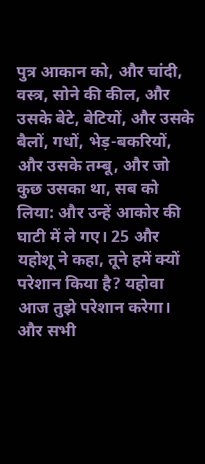पुत्र आकान को, और चांदी, वस्त्र, सोने की कील, और उसके बेटे, बेटियों, और उसके बैलों, गधों, भेड़-बकरियों, और उसके तम्बू, और जो कुछ उसका था, सब को लिया: और उन्हें आकोर की घाटी में ले गए। 25 और यहोशू ने कहा, तूने हमें क्यों परेशान किया है? यहोवा आज तुझे परेशान करेगा। और सभी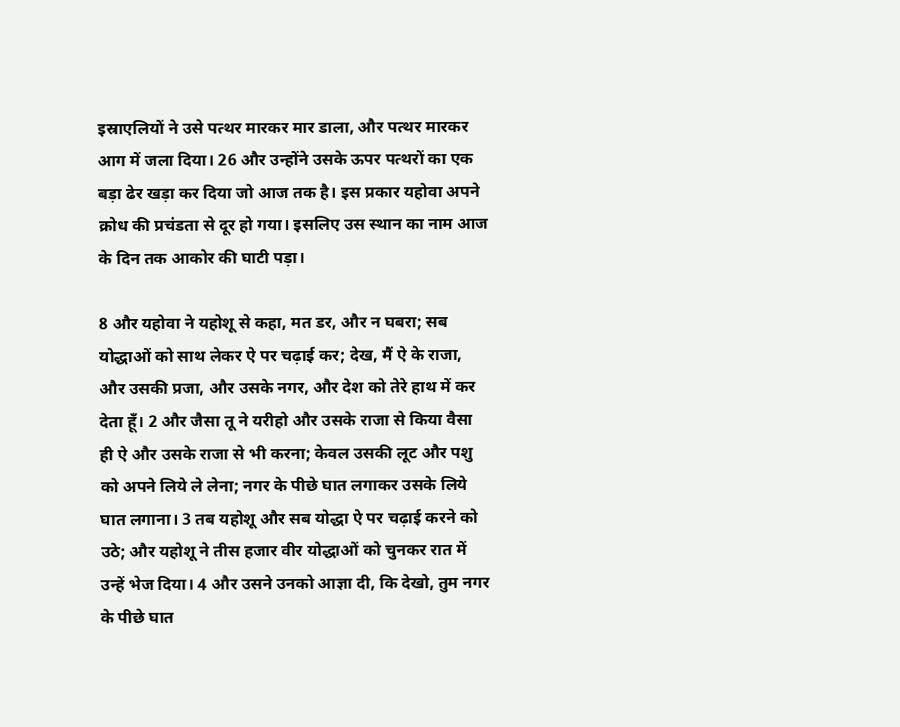इस्राएलियों ने उसे पत्थर मारकर मार डाला, और पत्थर मारकर आग में जला दिया। 26 और उन्होंने उसके ऊपर पत्थरों का एक बड़ा ढेर खड़ा कर दिया जो आज तक है। इस प्रकार यहोवा अपने क्रोध की प्रचंडता से दूर हो गया। इसलिए उस स्थान का नाम आज के दिन तक आकोर की घाटी पड़ा।

8 और यहोवा ने यहोशू से कहा, मत डर, और न घबरा; सब योद्धाओं को साथ लेकर ऐ पर चढ़ाई कर; देख, मैं ऐ के राजा, और उसकी प्रजा, और उसके नगर, और देश को तेरे हाथ में कर देता हूँ। 2 और जैसा तू ने यरीहो और उसके राजा से किया वैसा ही ऐ और उसके राजा से भी करना; केवल उसकी लूट और पशु को अपने लिये ले लेना; नगर के पीछे घात लगाकर उसके लिये घात लगाना। 3 तब यहोशू और सब योद्धा ऐ पर चढ़ाई करने को उठे; और यहोशू ने तीस हजार वीर योद्धाओं को चुनकर रात में उन्हें भेज दिया। 4 और उसने उनको आज्ञा दी, कि देखो, तुम नगर के पीछे घात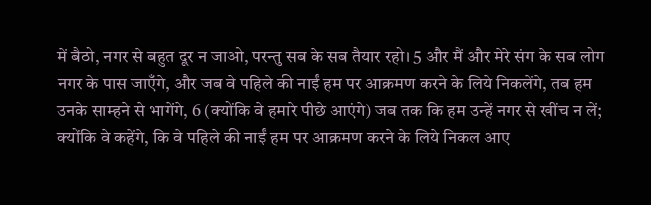में बैठो, नगर से बहुत दूर न जाओ, परन्तु सब के सब तैयार रहो। 5 और मैं और मेरे संग के सब लोग नगर के पास जाएँगे, और जब वे पहिले की नाईं हम पर आक्रमण करने के लिये निकलेंगे, तब हम उनके साम्हने से भागेंगे, 6 (क्योंकि वे हमारे पीछे आएंगे) जब तक कि हम उन्हें नगर से खींच न लें; क्योंकि वे कहेंगे, कि वे पहिले की नाईं हम पर आक्रमण करने के लिये निकल आए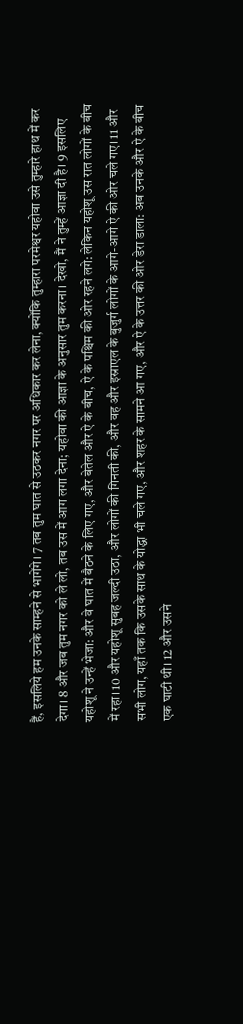हैं, इसलिये हम उनके साम्हने से भागेंगे। 7 तब तुम घात से उठकर नगर पर अधिकार कर लेना, क्योंकि तुम्हारा परमेश्वर यहोवा उसे तुम्हारे हाथ में कर देगा। 8 और जब तुम नगर को ले लो, तब उस में आग लगा देना; यहोवा की आज्ञा के अनुसार तुम करना। देखो, मैं ने तुम्हें आज्ञा दी है। 9 इसलिए यहोशू ने उन्हें भेजा: और वे घात में बैठने के लिए गए, और बेतेल और ऐ के बीच, ऐ के पश्चिम की ओर रहने लगे: लेकिन यहोशू उस रात लोगों के बीच में रहा। 10 और यहोशू सुबह जल्दी उठा, और लोगों की गिनती की, और वह और इस्राएल के बुजुर्ग लोगों के आगे-आगे ऐ की ओर चले गए। 11 और सभी लोग, यहाँ तक कि उसके साथ के योद्धा भी चले गए, और शहर के सामने आ गए, और ऐ के उत्तर की ओर डेरा डाला: अब उनके और ऐ के बीच एक घाटी थी। 12 और उसने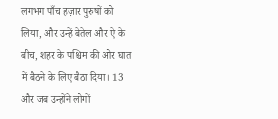लगभग पाँच हज़ार पुरुषों को लिया, और उन्हें बेतेल और ऐ के बीच, शहर के पश्चिम की ओर घात में बैठने के लिए बैठा दिया। 13 और जब उन्होंने लोगों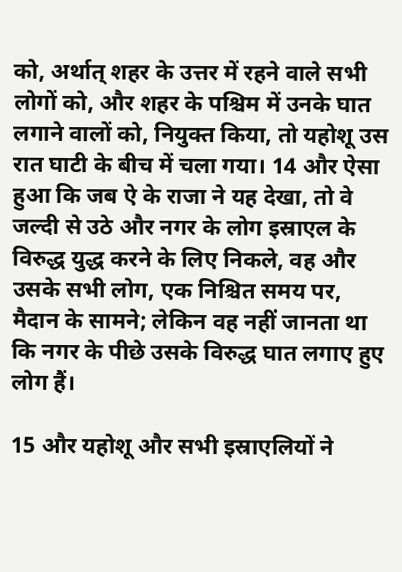को, अर्थात् शहर के उत्तर में रहने वाले सभी लोगों को, और शहर के पश्चिम में उनके घात लगाने वालों को, नियुक्त किया, तो यहोशू उस रात घाटी के बीच में चला गया। 14 और ऐसा हुआ कि जब ऐ के राजा ने यह देखा, तो वे जल्दी से उठे और नगर के लोग इस्राएल के विरुद्ध युद्ध करने के लिए निकले, वह और उसके सभी लोग, एक निश्चित समय पर, मैदान के सामने; लेकिन वह नहीं जानता था कि नगर के पीछे उसके विरुद्ध घात लगाए हुए लोग हैं।

15 और यहोशू और सभी इस्राएलियों ने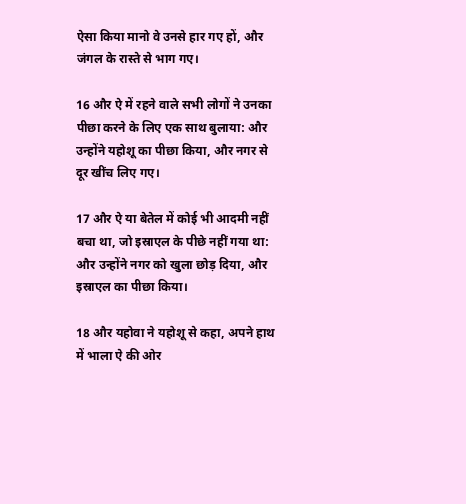ऐसा किया मानो वे उनसे हार गए हों, और जंगल के रास्ते से भाग गए।

16 और ऐ में रहने वाले सभी लोगों ने उनका पीछा करने के लिए एक साथ बुलाया: और उन्होंने यहोशू का पीछा किया, और नगर से दूर खींच लिए गए।

17 और ऐ या बेतेल में कोई भी आदमी नहीं बचा था, जो इस्राएल के पीछे नहीं गया था: और उन्होंने नगर को खुला छोड़ दिया, और इस्राएल का पीछा किया।

18 और यहोवा ने यहोशू से कहा, अपने हाथ में भाला ऐ की ओर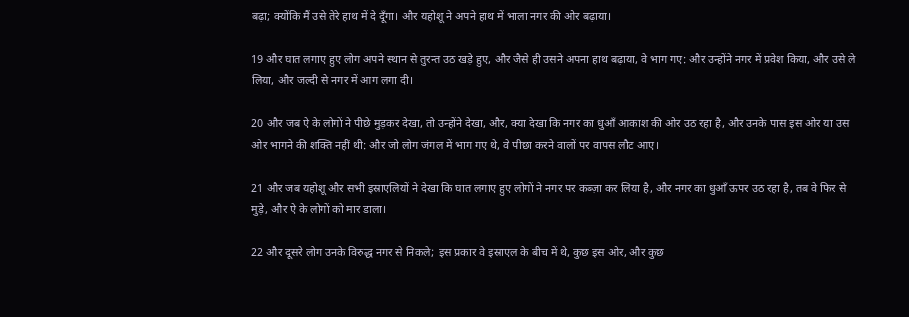बढ़ा; क्योंकि मैं उसे तेरे हाथ में दे दूँगा। और यहोशू ने अपने हाथ में भाला नगर की ओर बढ़ाया।

19 और घात लगाए हुए लोग अपने स्थान से तुरन्त उठ खड़े हुए, और जैसे ही उसने अपना हाथ बढ़ाया, वे भाग गए: और उन्होंने नगर में प्रवेश किया, और उसे ले लिया, और जल्दी से नगर में आग लगा दी।

20 और जब ऐ के लोगों ने पीछे मुड़कर देखा, तो उन्होंने देखा, और, क्या देखा कि नगर का धुआँ आकाश की ओर उठ रहा है, और उनके पास इस ओर या उस ओर भागने की शक्ति नहीं थी: और जो लोग जंगल में भाग गए थे, वे पीछा करने वालों पर वापस लौट आए।

21 और जब यहोशू और सभी इस्राएलियों ने देखा कि घात लगाए हुए लोगों ने नगर पर कब्ज़ा कर लिया है, और नगर का धुआँ ऊपर उठ रहा है, तब वे फिर से मुड़े, और ऐ के लोगों को मार डाला।

22 और दूसरे लोग उनके विरुद्ध नगर से निकले; इस प्रकार वे इस्राएल के बीच में थे, कुछ इस ओर, और कुछ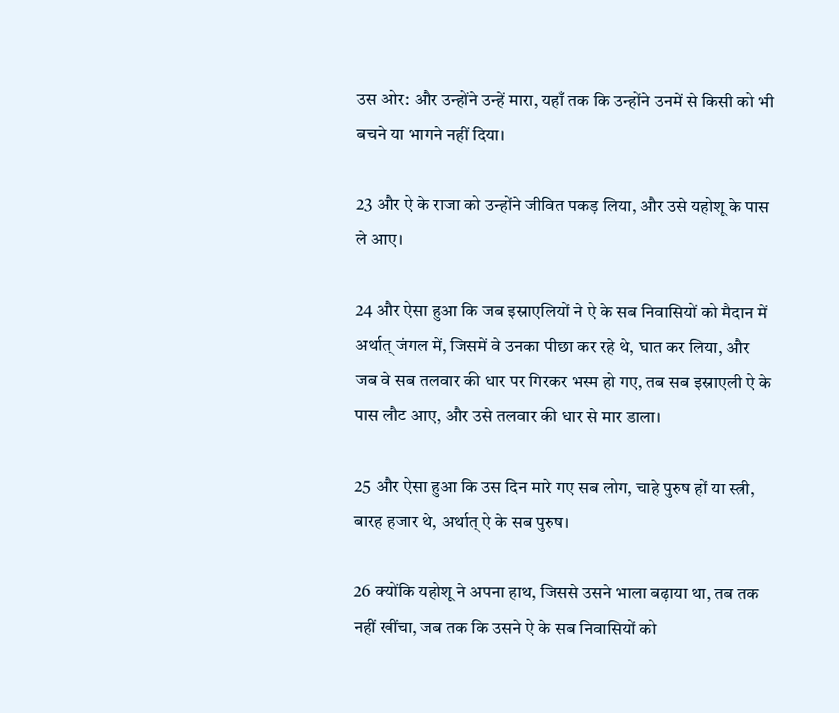उस ओर: और उन्होंने उन्हें मारा, यहाँ तक कि उन्होंने उनमें से किसी को भी बचने या भागने नहीं दिया।

23 और ऐ के राजा को उन्होंने जीवित पकड़ लिया, और उसे यहोशू के पास ले आए।

24 और ऐसा हुआ कि जब इस्राएलियों ने ऐ के सब निवासियों को मैदान में अर्थात् जंगल में, जिसमें वे उनका पीछा कर रहे थे, घात कर लिया, और जब वे सब तलवार की धार पर गिरकर भस्म हो गए, तब सब इस्राएली ऐ के पास लौट आए, और उसे तलवार की धार से मार डाला।

25 और ऐसा हुआ कि उस दिन मारे गए सब लोग, चाहे पुरुष हों या स्त्री, बारह हजार थे, अर्थात् ऐ के सब पुरुष।

26 क्योंकि यहोशू ने अपना हाथ, जिससे उसने भाला बढ़ाया था, तब तक नहीं खींचा, जब तक कि उसने ऐ के सब निवासियों को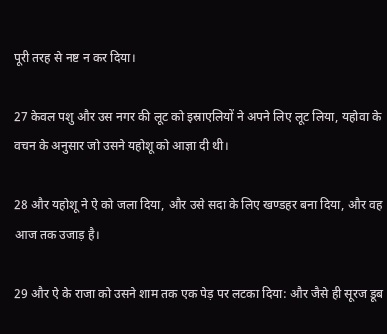पूरी तरह से नष्ट न कर दिया।

27 केवल पशु और उस नगर की लूट को इस्राएलियों ने अपने लिए लूट लिया, यहोवा के वचन के अनुसार जो उसने यहोशू को आज्ञा दी थी।

28 और यहोशू ने ऐ को जला दिया, और उसे सदा के लिए खण्डहर बना दिया, और वह आज तक उजाड़ है।

29 और ऐ के राजा को उसने शाम तक एक पेड़ पर लटका दिया: और जैसे ही सूरज डूब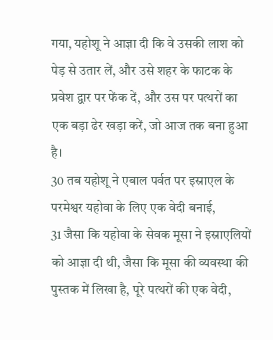गया, यहोशू ने आज्ञा दी कि वे उसकी लाश को पेड़ से उतार लें, और उसे शहर के फाटक के प्रवेश द्वार पर फेंक दें, और उस पर पत्थरों का एक बड़ा ढेर खड़ा करें, जो आज तक बना हुआ है।
30 तब यहोशू ने एबाल पर्वत पर इस्राएल के परमेश्वर यहोवा के लिए एक वेदी बनाई,
31 जैसा कि यहोवा के सेवक मूसा ने इस्राएलियों को आज्ञा दी थी, जैसा कि मूसा की व्यवस्था की पुस्तक में लिखा है, पूरे पत्थरों की एक वेदी,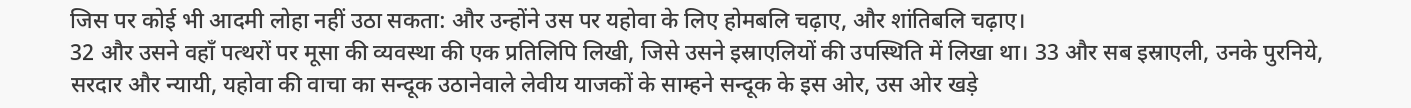जिस पर कोई भी आदमी लोहा नहीं उठा सकता: और उन्होंने उस पर यहोवा के लिए होमबलि चढ़ाए, और शांतिबलि चढ़ाए।
32 और उसने वहाँ पत्थरों पर मूसा की व्यवस्था की एक प्रतिलिपि लिखी, जिसे उसने इस्राएलियों की उपस्थिति में लिखा था। 33 और सब इस्राएली, उनके पुरनिये, सरदार और न्यायी, यहोवा की वाचा का सन्दूक उठानेवाले लेवीय याजकों के साम्हने सन्दूक के इस ओर, उस ओर खड़े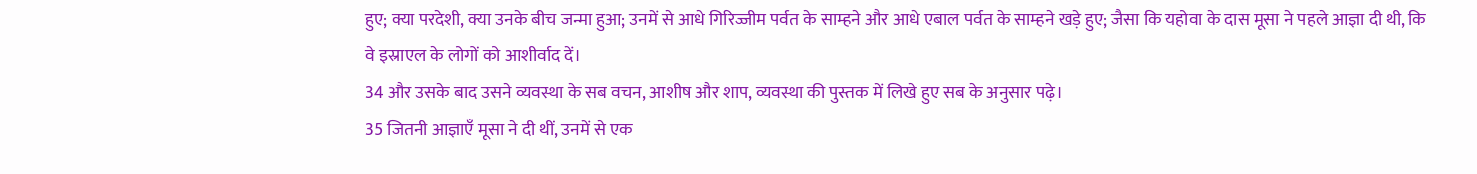हुए; क्या परदेशी, क्या उनके बीच जन्मा हुआ; उनमें से आधे गिरिज्जीम पर्वत के साम्हने और आधे एबाल पर्वत के साम्हने खड़े हुए; जैसा कि यहोवा के दास मूसा ने पहले आज्ञा दी थी, कि वे इस्राएल के लोगों को आशीर्वाद दें।
34 और उसके बाद उसने व्यवस्था के सब वचन, आशीष और शाप, व्यवस्था की पुस्तक में लिखे हुए सब के अनुसार पढ़े।
35 जितनी आज्ञाएँ मूसा ने दी थीं, उनमें से एक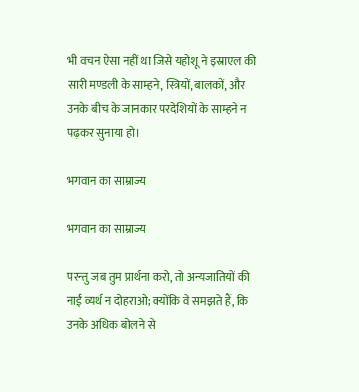भी वचन ऐसा नहीं था जिसे यहोशू ने इस्राएल की सारी मण्डली के साम्हने, स्त्रियों, बालकों, और उनके बीच के जानकार परदेशियों के साम्हने न पढ़कर सुनाया हो।

भगवान का साम्राज्य

भगवान का साम्राज्य

परन्तु जब तुम प्रार्थना करो, तो अन्यजातियों की नाईं व्यर्थ न दोहराओ; क्योंकि वे समझते हैं, कि उनके अधिक बोलने से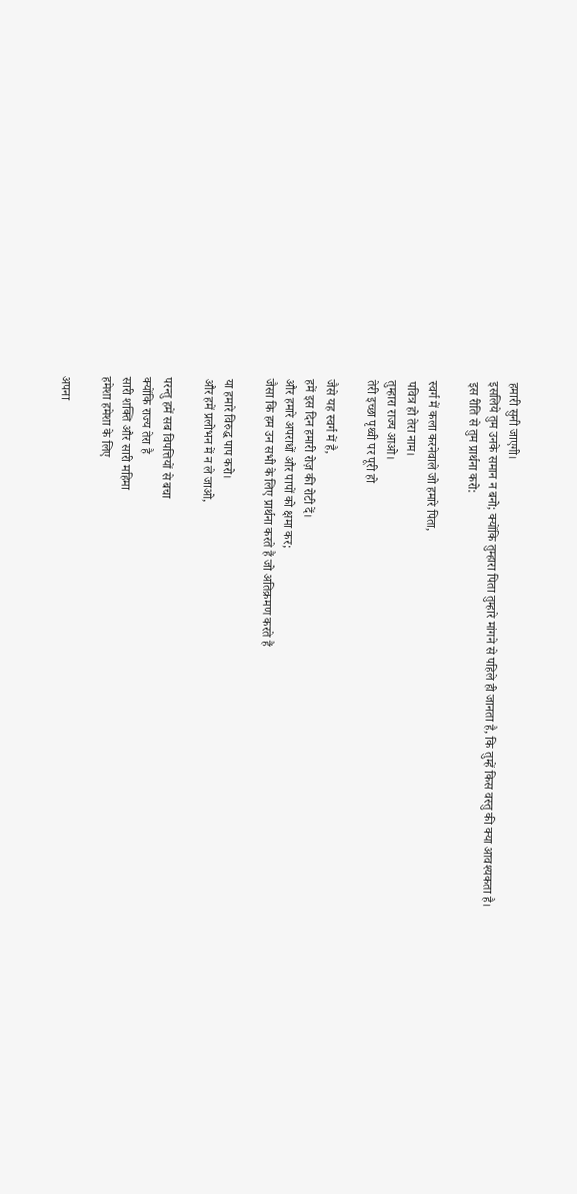हमारी सुनी जाएगी।
इसलिये तुम उनके समान न बनो; क्योंकि तुम्हारा पिता तुम्हारे मांगने से पहिले ही जानता है, कि तुम्हें किस वस्तु की क्या आवश्यकता है।
इस रीति से तुम प्रार्थना करो:

स्वर्ग में कला करनेवाले जो हमारे पिता,
पवित्र हो तेरा नाम।
तुम्हारा राज्य आओ।
तेरी इच्छा पृथ्वी पर पूरी हो

जैसे यह स्वर्ग में है,
हमें इस दिन हमारी रोज़ की रोटी दें।
और हमारे अपराधों और पापों को क्षमा कर;
जैसा कि हम उन सभी के लिए प्रार्थना करते हैं जो अतिक्रमण करते हैं

या हमारे विरुद्ध पाप करो।
और हमें प्रलोभन में न ले जाओ,

परन्तु हमें सब विपत्तियों से बचा
क्योंकि राज्य तेरा है
सारी शक्ति और सारी महिमा
हमेशा हमेशा के लिए

अपना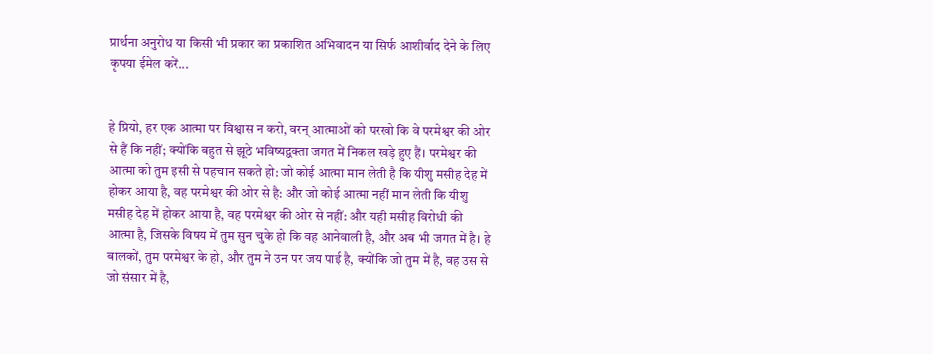प्रार्थना अनुरोध या किसी भी प्रकार का प्रकाशित अभिवादन या सिर्फ आशीर्वाद देने के लिए कृपया ईमेल करें...


हे प्रियो, हर एक आत्मा पर विश्वास न करो, वरन् आत्माओं को परखो कि वे परमेश्वर की ओर से हैं कि नहीं; क्योंकि बहुत से झूठे भविष्यद्वक्ता जगत में निकल खड़े हुए हैं। परमेश्वर की आत्मा को तुम इसी से पहचान सकते हो: जो कोई आत्मा मान लेती है कि यीशु मसीह देह में होकर आया है, वह परमेश्वर की ओर से है: और जो कोई आत्मा नहीं मान लेती कि यीशु मसीह देह में होकर आया है, वह परमेश्वर की ओर से नहीं: और यही मसीह विरोधी की आत्मा है, जिसके विषय में तुम सुन चुके हो कि वह आनेवाली है, और अब भी जगत में है। हे बालकों, तुम परमेश्वर के हो, और तुम ने उन पर जय पाई है, क्योंकि जो तुम में है, वह उस से जो संसार में है,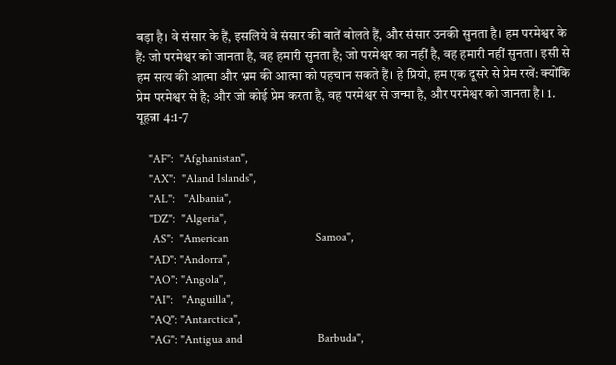बड़ा है। वे संसार के हैं, इसलिये वे संसार की बातें बोलते हैं, और संसार उनकी सुनता है। हम परमेश्वर के हैं: जो परमेश्वर को जानता है, वह हमारी सुनता है; जो परमेश्वर का नहीं है, वह हमारी नहीं सुनता। इसी से हम सत्य की आत्मा और भ्रम की आत्मा को पहचान सकते हैं। हे प्रियो, हम एक दूसरे से प्रेम रखें: क्योंकि प्रेम परमेश्वर से है; और जो कोई प्रेम करता है, वह परमेश्वर से जन्मा है, और परमेश्वर को जानता है। 1. यूहन्ना 4:1-7

    "AF":  "Afghanistan",
    "AX":  "Aland Islands",
    "AL":   "Albania",
    "DZ":  "Algeria",
     AS":  "American                             Samoa",
    "AD": "Andorra",
    "AO": "Angola",
    "AI":   "Anguilla",
    "AQ": "Antarctica",
    "AG": "Antigua and                         Barbuda",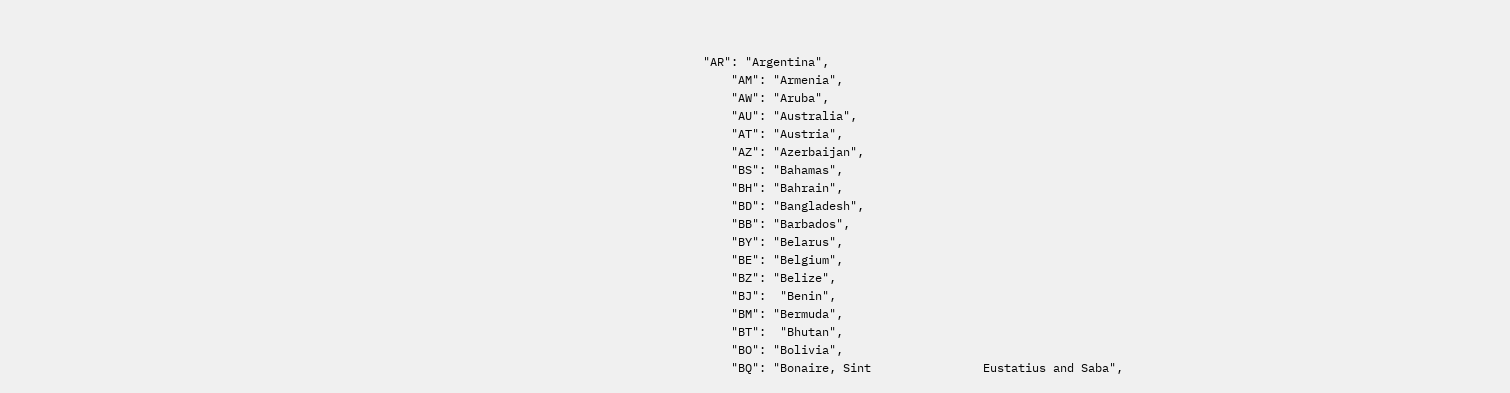"AR": "Argentina",
    "AM": "Armenia",
    "AW": "Aruba",
    "AU": "Australia",
    "AT": "Austria",
    "AZ": "Azerbaijan",
    "BS": "Bahamas",
    "BH": "Bahrain",
    "BD": "Bangladesh",
    "BB": "Barbados",
    "BY": "Belarus",
    "BE": "Belgium",
    "BZ": "Belize",
    "BJ":  "Benin",
    "BM": "Bermuda",
    "BT":  "Bhutan",
    "BO": "Bolivia",
    "BQ": "Bonaire, Sint                Eustatius and Saba",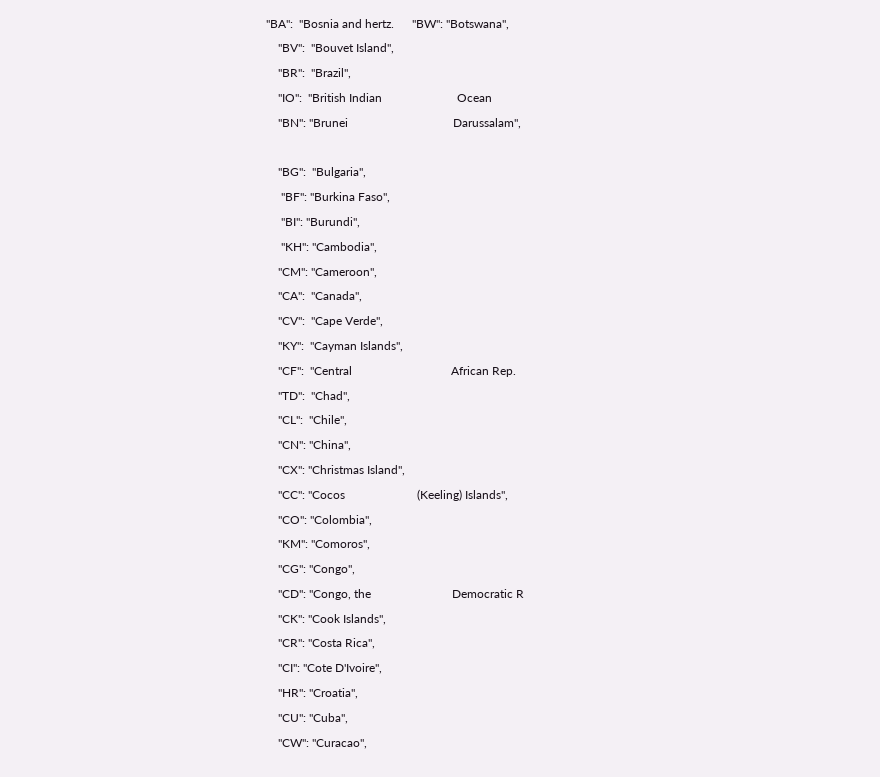"BA":  "Bosnia and hertz.      "BW": "Botswana",
    "BV":  "Bouvet Island",
    "BR":  "Brazil",
    "IO":  "British Indian                         Ocean
    "BN": "Brunei                                   Darussalam",

    "BG":  "Bulgaria",
     "BF": "Burkina Faso",
     "BI": "Burundi",
     "KH": "Cambodia",
    "CM": "Cameroon",
    "CA":  "Canada",
    "CV":  "Cape Verde",
    "KY":  "Cayman Islands",
    "CF":  "Central                                 African Rep.
    "TD":  "Chad",
    "CL":  "Chile",
    "CN": "China",
    "CX": "Christmas Island",
    "CC": "Cocos                        (Keeling) Islands",
    "CO": "Colombia",
    "KM": "Comoros",
    "CG": "Congo",
    "CD": "Congo, the                           Democratic R
    "CK": "Cook Islands",
    "CR": "Costa Rica",
    "CI": "Cote D'Ivoire",
    "HR": "Croatia",
    "CU": "Cuba",
    "CW": "Curacao",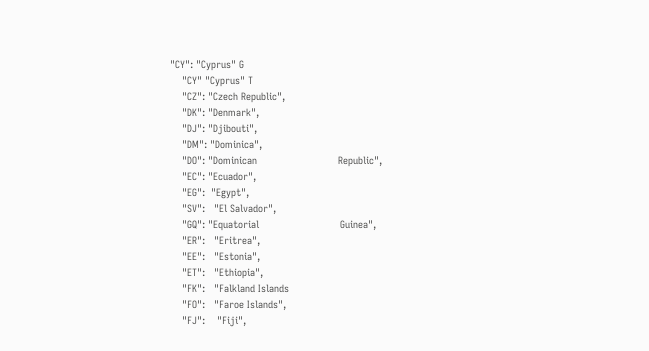"CY": "Cyprus" G
    "CY" "Cyprus" T
    "CZ": "Czech Republic",
    "DK": "Denmark",
    "DJ": "Djibouti",
    "DM": "Dominica",
    "DO": "Dominican                           Republic",
    "EC": "Ecuador",
    "EG":  "Egypt",
    "SV":   "El Salvador",
    "GQ": "Equatorial                           Guinea",
    "ER":   "Eritrea",
    "EE":   "Estonia",
    "ET":   "Ethiopia",
    "FK":   "Falkland Islands
    "FO":   "Faroe Islands",
    "FJ":    "Fiji",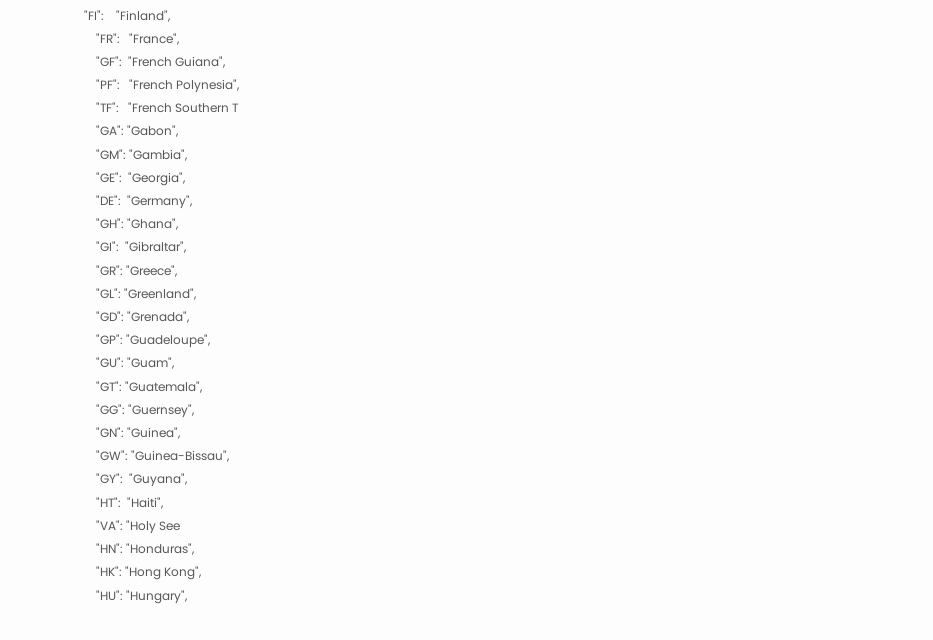"FI":    "Finland",
    "FR":   "France",
    "GF":  "French Guiana",
    "PF":   "French Polynesia",
    "TF":   "French Southern T
    "GA": "Gabon",
    "GM": "Gambia",
    "GE":  "Georgia",
    "DE":  "Germany",
    "GH": "Ghana",
    "GI":  "Gibraltar",
    "GR": "Greece",
    "GL": "Greenland",
    "GD": "Grenada",
    "GP": "Guadeloupe",
    "GU": "Guam",
    "GT": "Guatemala",
    "GG": "Guernsey",
    "GN": "Guinea",
    "GW": "Guinea-Bissau",
    "GY":  "Guyana",
    "HT":  "Haiti",
    "VA": "Holy See
    "HN": "Honduras",
    "HK": "Hong Kong",
    "HU": "Hungary",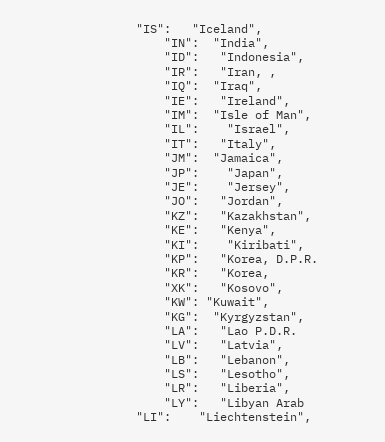"IS":   "Iceland",
    "IN":  "India",
    "ID":   "Indonesia",
    "IR":   "Iran, ,
    "IQ":  "Iraq",
    "IE":   "Ireland",
    "IM":  "Isle of Man",
    "IL":    "Israel",
    "IT":   "Italy",
    "JM":  "Jamaica",
    "JP":    "Japan",
    "JE":    "Jersey",
    "JO":   "Jordan",
    "KZ":   "Kazakhstan",
    "KE":   "Kenya",
    "KI":    "Kiribati",
    "KP":   "Korea, D.P.R.
    "KR":   "Korea,
    "XK":   "Kosovo",
    "KW": "Kuwait",
    "KG":  "Kyrgyzstan",
    "LA":   "Lao P.D.R.
    "LV":   "Latvia",
    "LB":   "Lebanon",
    "LS":   "Lesotho",
    "LR":   "Liberia",
    "LY":   "Libyan Arab              "LI":    "Liechtenstein",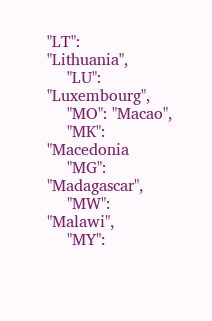"LT":   "Lithuania",
    "LU":  "Luxembourg",
    "MO": "Macao",
    "MK":  "Macedonia
    "MG": "Madagascar",
    "MW": "Malawi",
    "MY":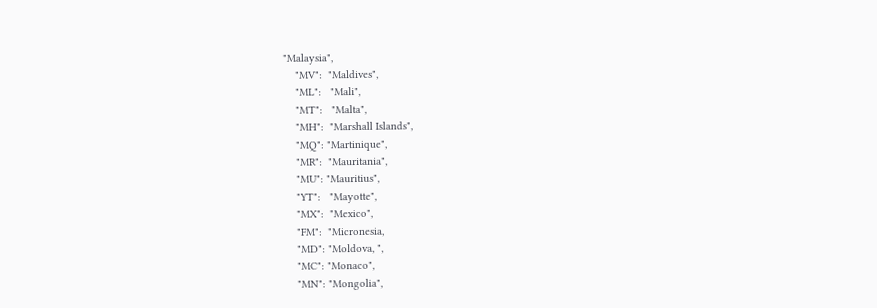"Malaysia",
    "MV":  "Maldives",
    "ML":   "Mali",
    "MT":   "Malta",
    "MH":  "Marshall Islands",
    "MQ": "Martinique",
    "MR":  "Mauritania",
    "MU": "Mauritius",
    "YT":   "Mayotte",
    "MX":  "Mexico",
    "FM":  "Micronesia,
    "MD": "Moldova, ",
    "MC": "Monaco",
    "MN": "Mongolia",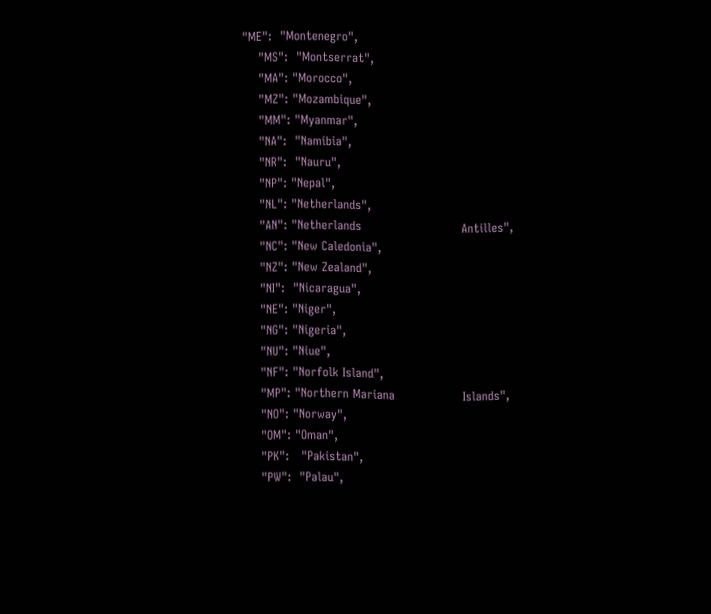"ME":  "Montenegro",
    "MS":  "Montserrat",
    "MA": "Morocco",
    "MZ": "Mozambique",
    "MM": "Myanmar",
    "NA":  "Namibia",
    "NR":  "Nauru",
    "NP": "Nepal",
    "NL": "Netherlands",
    "AN": "Netherlands                         Antilles",
    "NC": "New Caledonia",
    "NZ": "New Zealand",
    "NI":  "Nicaragua",
    "NE": "Niger",
    "NG": "Nigeria",
    "NU": "Niue",
    "NF": "Norfolk Island",
    "MP": "Northern Mariana                 Islands",
    "NO": "Norway",
    "OM": "Oman",
    "PK":   "Pakistan",
    "PW":  "Palau",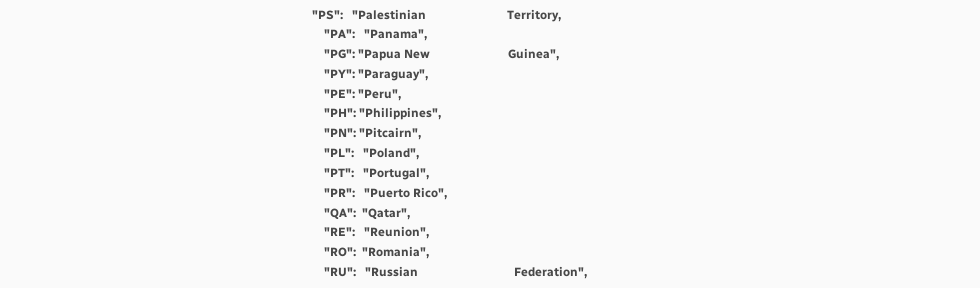"PS":   "Palestinian                           Territory,
    "PA":   "Panama",
    "PG": "Papua New                          Guinea",
    "PY": "Paraguay",
    "PE": "Peru",
    "PH": "Philippines",
    "PN": "Pitcairn",
    "PL":   "Poland",
    "PT":   "Portugal",
    "PR":   "Puerto Rico",
    "QA":  "Qatar",
    "RE":   "Reunion",
    "RO":  "Romania",
    "RU":   "Russian                                Federation",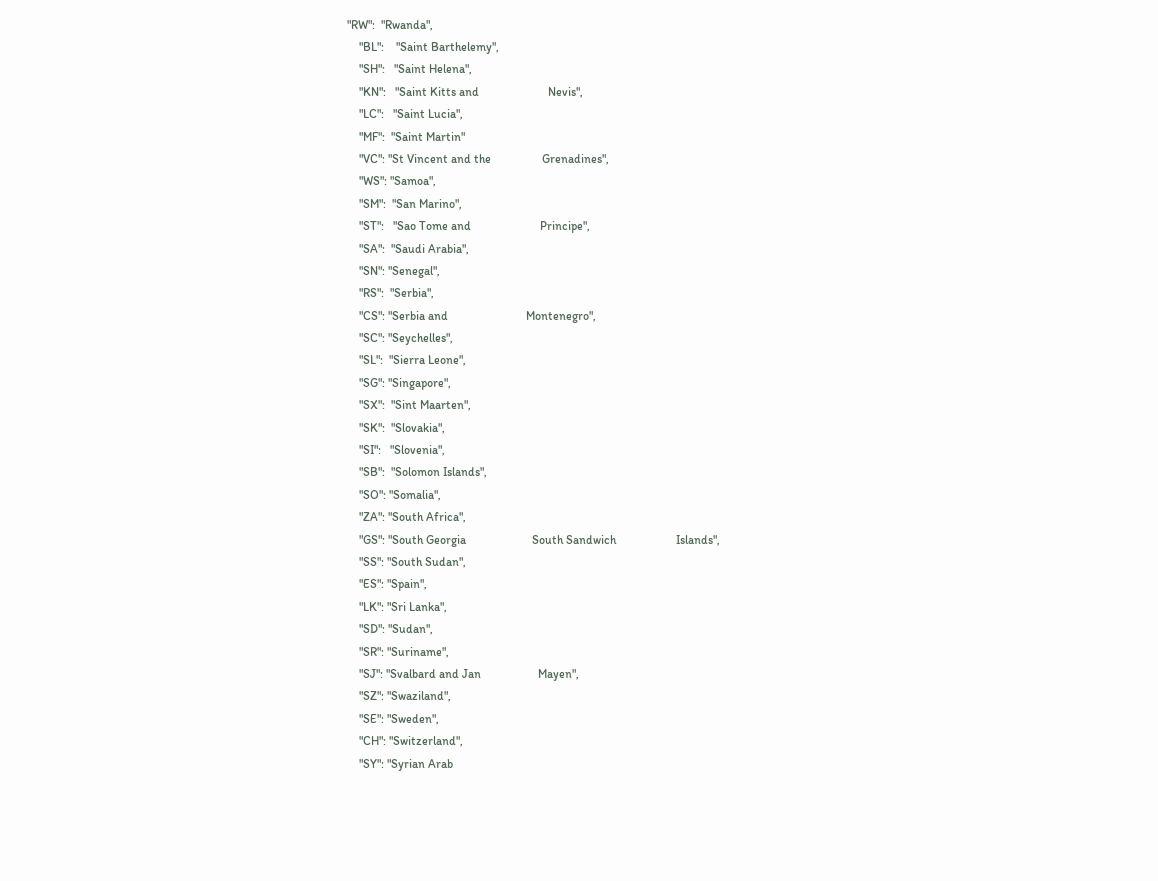"RW":  "Rwanda",
    "BL":    "Saint Barthelemy",
    "SH":   "Saint Helena",
    "KN":   "Saint Kitts and                       Nevis",
    "LC":   "Saint Lucia",
    "MF":  "Saint Martin"
    "VC": "St Vincent and the                 Grenadines",
    "WS": "Samoa",
    "SM":  "San Marino",
    "ST":   "Sao Tome and                       Principe",
    "SA":  "Saudi Arabia",
    "SN": "Senegal",
    "RS":  "Serbia",
    "CS": "Serbia and                          Montenegro",
    "SC": "Seychelles",
    "SL":  "Sierra Leone",
    "SG": "Singapore",
    "SX":  "Sint Maarten",
    "SK":  "Slovakia",
    "SI":   "Slovenia",
    "SB":  "Solomon Islands",
    "SO": "Somalia",
    "ZA": "South Africa",
    "GS": "South Georgia                      South Sandwich                    Islands",
    "SS": "South Sudan",
    "ES": "Spain",
    "LK": "Sri Lanka",
    "SD": "Sudan",
    "SR": "Suriname",
    "SJ": "Svalbard and Jan                   Mayen",
    "SZ": "Swaziland",
    "SE": "Sweden",
    "CH": "Switzerland",
    "SY": "Syrian Arab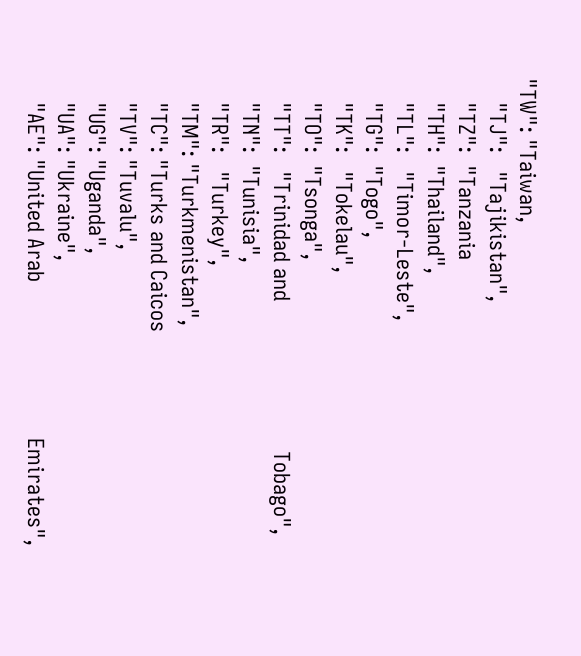"TW": "Taiwan,
    "TJ":   "Tajikistan",
    "TZ":  "Tanzania
    "TH":  "Thailand",
    "TL":   "Timor-Leste",
    "TG":  "Togo",
    "TK":   "Tokelau",
    "TO":  "Tsonga",
    "TT":   "Trinidad and                         Tobago",
    "TN":  "Tunisia",
    "TR":   "Turkey",
    "TM": "Turkmenistan",
    "TC": "Turks and Caicos
    "TV": "Tuvalu",
    "UG": "Uganda",
    "UA": "Ukraine",
    "AE": "United Arab                          Emirates",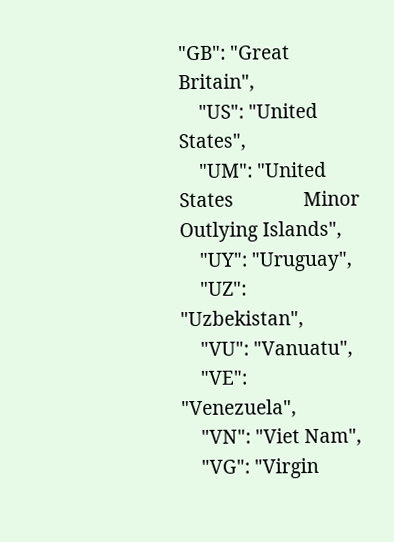"GB": "Great Britain",
    "US": "United States",
    "UM": "United States              Minor Outlying Islands",
    "UY": "Uruguay",
    "UZ": "Uzbekistan",
    "VU": "Vanuatu",
    "VE": "Venezuela",
    "VN": "Viet Nam",
    "VG": "Virgin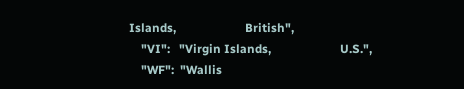Islands,                       British",
    "VI":   "Virgin Islands,                       U.S.",
    "WF":  "Wallis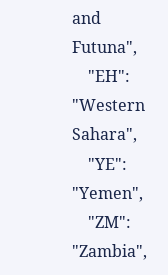and                            Futuna",
    "EH":   "Western Sahara",
    "YE":    "Yemen",
    "ZM":  "Zambia",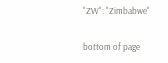"ZW": "Zimbabwe"

bottom of page